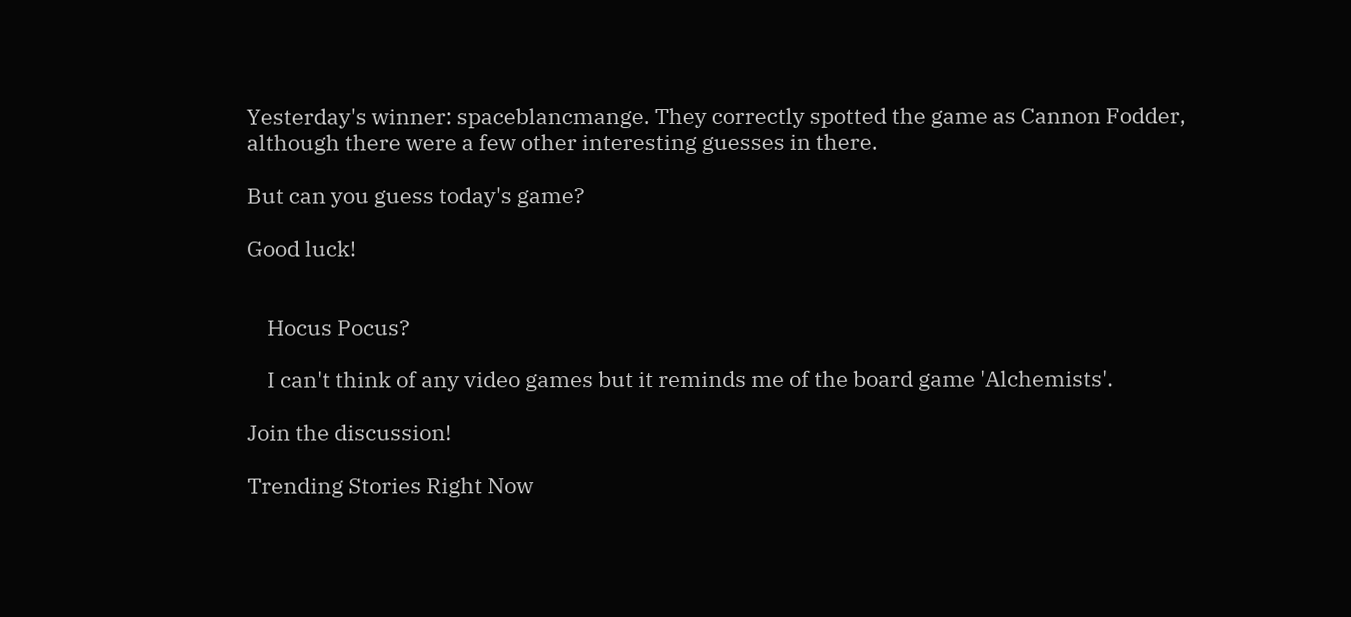Yesterday's winner: spaceblancmange. They correctly spotted the game as Cannon Fodder, although there were a few other interesting guesses in there.

But can you guess today's game?

Good luck!


    Hocus Pocus?

    I can't think of any video games but it reminds me of the board game 'Alchemists'.

Join the discussion!

Trending Stories Right Now